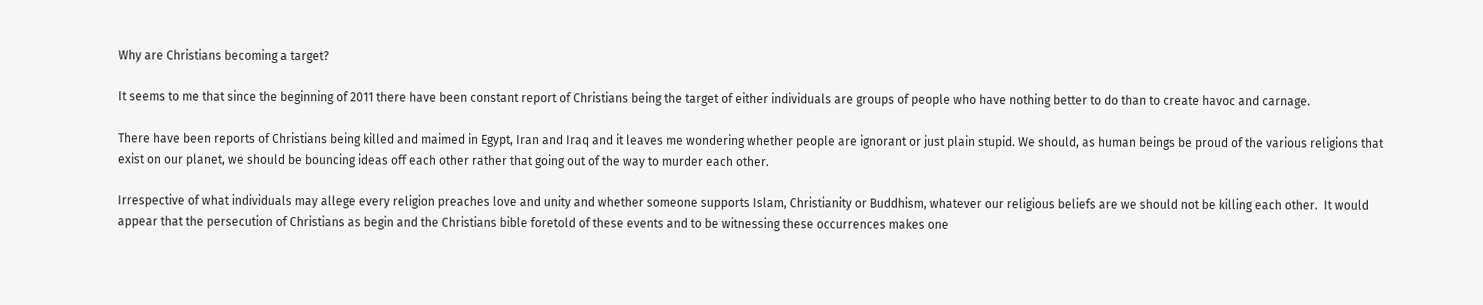Why are Christians becoming a target?

It seems to me that since the beginning of 2011 there have been constant report of Christians being the target of either individuals are groups of people who have nothing better to do than to create havoc and carnage.

There have been reports of Christians being killed and maimed in Egypt, Iran and Iraq and it leaves me wondering whether people are ignorant or just plain stupid. We should, as human beings be proud of the various religions that exist on our planet, we should be bouncing ideas off each other rather that going out of the way to murder each other.

Irrespective of what individuals may allege every religion preaches love and unity and whether someone supports Islam, Christianity or Buddhism, whatever our religious beliefs are we should not be killing each other.  It would appear that the persecution of Christians as begin and the Christians bible foretold of these events and to be witnessing these occurrences makes one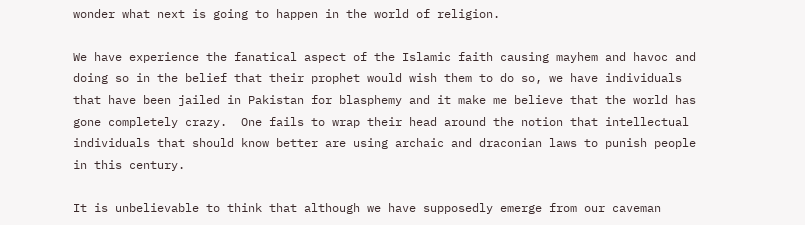wonder what next is going to happen in the world of religion.

We have experience the fanatical aspect of the Islamic faith causing mayhem and havoc and doing so in the belief that their prophet would wish them to do so, we have individuals that have been jailed in Pakistan for blasphemy and it make me believe that the world has gone completely crazy.  One fails to wrap their head around the notion that intellectual individuals that should know better are using archaic and draconian laws to punish people in this century.

It is unbelievable to think that although we have supposedly emerge from our caveman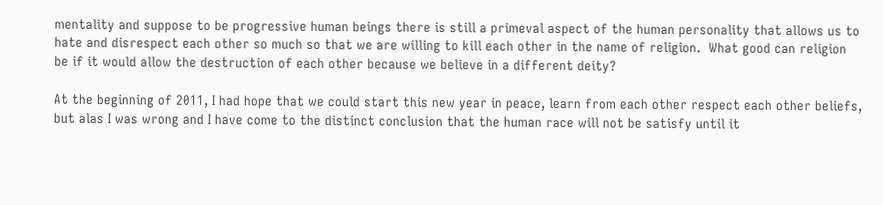mentality and suppose to be progressive human beings there is still a primeval aspect of the human personality that allows us to hate and disrespect each other so much so that we are willing to kill each other in the name of religion.  What good can religion be if it would allow the destruction of each other because we believe in a different deity?

At the beginning of 2011, I had hope that we could start this new year in peace, learn from each other respect each other beliefs, but alas I was wrong and I have come to the distinct conclusion that the human race will not be satisfy until it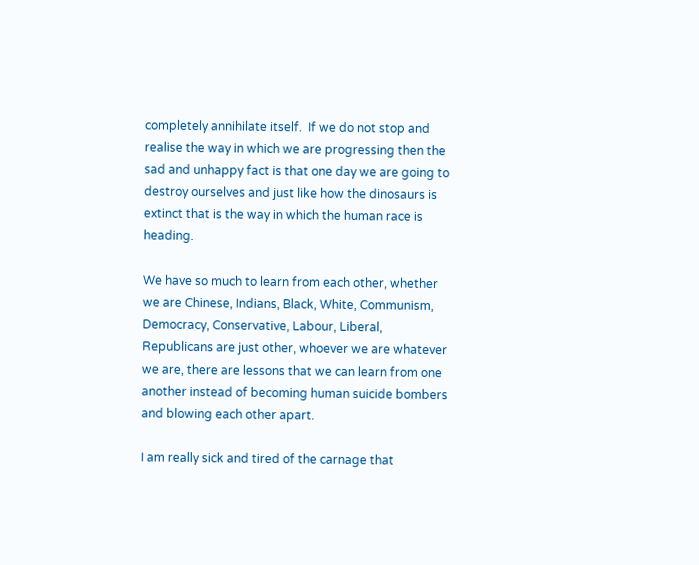completely annihilate itself.  If we do not stop and realise the way in which we are progressing then the sad and unhappy fact is that one day we are going to destroy ourselves and just like how the dinosaurs is extinct that is the way in which the human race is heading.

We have so much to learn from each other, whether we are Chinese, Indians, Black, White, Communism, Democracy, Conservative, Labour, Liberal, Republicans are just other, whoever we are whatever we are, there are lessons that we can learn from one another instead of becoming human suicide bombers and blowing each other apart.

I am really sick and tired of the carnage that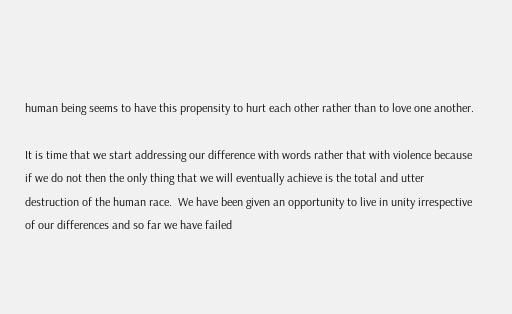human being seems to have this propensity to hurt each other rather than to love one another.

It is time that we start addressing our difference with words rather that with violence because if we do not then the only thing that we will eventually achieve is the total and utter destruction of the human race.  We have been given an opportunity to live in unity irrespective of our differences and so far we have failed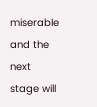miserable and the next stage will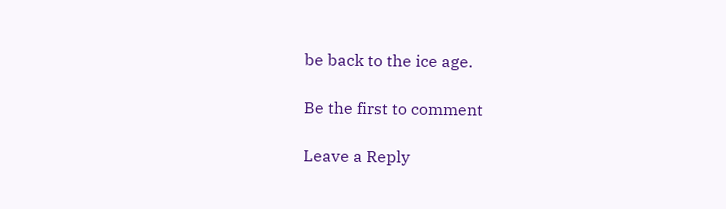be back to the ice age.

Be the first to comment

Leave a Reply